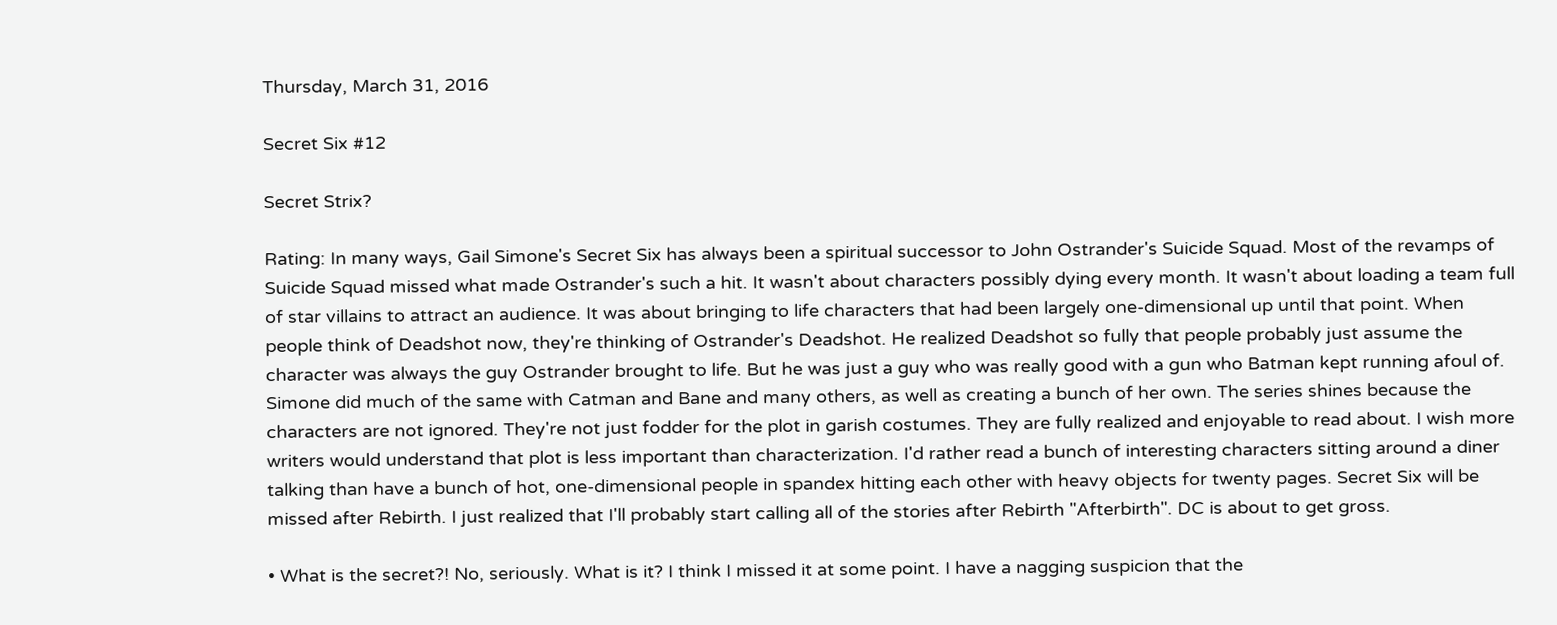Thursday, March 31, 2016

Secret Six #12

Secret Strix?

Rating: In many ways, Gail Simone's Secret Six has always been a spiritual successor to John Ostrander's Suicide Squad. Most of the revamps of Suicide Squad missed what made Ostrander's such a hit. It wasn't about characters possibly dying every month. It wasn't about loading a team full of star villains to attract an audience. It was about bringing to life characters that had been largely one-dimensional up until that point. When people think of Deadshot now, they're thinking of Ostrander's Deadshot. He realized Deadshot so fully that people probably just assume the character was always the guy Ostrander brought to life. But he was just a guy who was really good with a gun who Batman kept running afoul of. Simone did much of the same with Catman and Bane and many others, as well as creating a bunch of her own. The series shines because the characters are not ignored. They're not just fodder for the plot in garish costumes. They are fully realized and enjoyable to read about. I wish more writers would understand that plot is less important than characterization. I'd rather read a bunch of interesting characters sitting around a diner talking than have a bunch of hot, one-dimensional people in spandex hitting each other with heavy objects for twenty pages. Secret Six will be missed after Rebirth. I just realized that I'll probably start calling all of the stories after Rebirth "Afterbirth". DC is about to get gross.

• What is the secret?! No, seriously. What is it? I think I missed it at some point. I have a nagging suspicion that the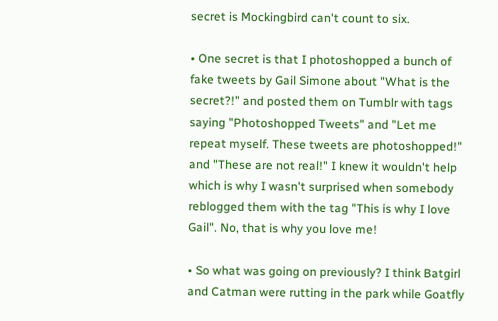secret is Mockingbird can't count to six.

• One secret is that I photoshopped a bunch of fake tweets by Gail Simone about "What is the secret?!" and posted them on Tumblr with tags saying "Photoshopped Tweets" and "Let me repeat myself. These tweets are photoshopped!" and "These are not real!" I knew it wouldn't help which is why I wasn't surprised when somebody reblogged them with the tag "This is why I love Gail". No, that is why you love me!

• So what was going on previously? I think Batgirl and Catman were rutting in the park while Goatfly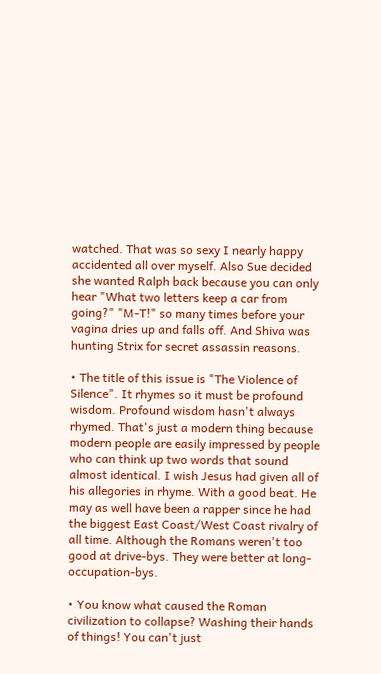watched. That was so sexy I nearly happy accidented all over myself. Also Sue decided she wanted Ralph back because you can only hear "What two letters keep a car from going?" "M-T!" so many times before your vagina dries up and falls off. And Shiva was hunting Strix for secret assassin reasons.

• The title of this issue is "The Violence of Silence". It rhymes so it must be profound wisdom. Profound wisdom hasn't always rhymed. That's just a modern thing because modern people are easily impressed by people who can think up two words that sound almost identical. I wish Jesus had given all of his allegories in rhyme. With a good beat. He may as well have been a rapper since he had the biggest East Coast/West Coast rivalry of all time. Although the Romans weren't too good at drive-bys. They were better at long-occupation-bys.

• You know what caused the Roman civilization to collapse? Washing their hands of things! You can't just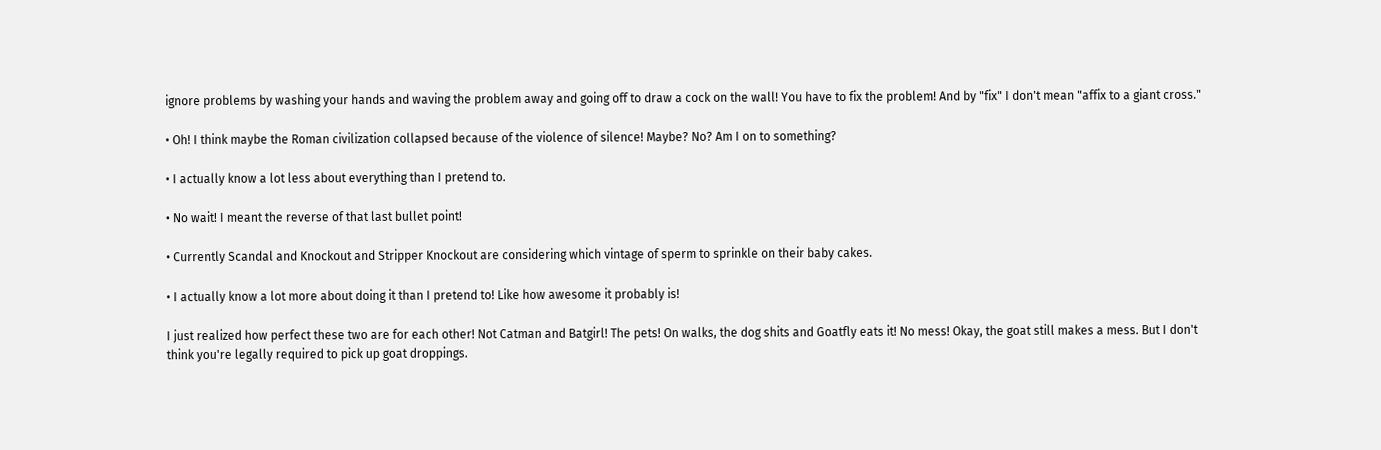ignore problems by washing your hands and waving the problem away and going off to draw a cock on the wall! You have to fix the problem! And by "fix" I don't mean "affix to a giant cross."

• Oh! I think maybe the Roman civilization collapsed because of the violence of silence! Maybe? No? Am I on to something?

• I actually know a lot less about everything than I pretend to.

• No wait! I meant the reverse of that last bullet point!

• Currently Scandal and Knockout and Stripper Knockout are considering which vintage of sperm to sprinkle on their baby cakes.

• I actually know a lot more about doing it than I pretend to! Like how awesome it probably is!

I just realized how perfect these two are for each other! Not Catman and Batgirl! The pets! On walks, the dog shits and Goatfly eats it! No mess! Okay, the goat still makes a mess. But I don't think you're legally required to pick up goat droppings.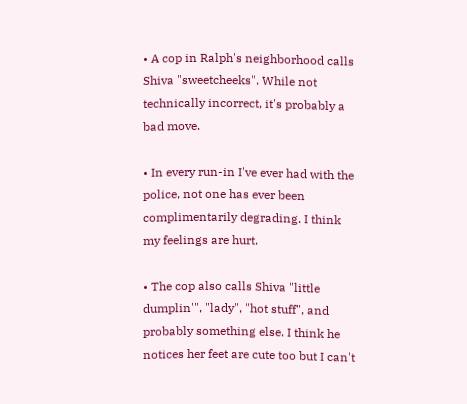• A cop in Ralph's neighborhood calls Shiva "sweetcheeks". While not technically incorrect, it's probably a bad move.

• In every run-in I've ever had with the police, not one has ever been complimentarily degrading. I think my feelings are hurt.

• The cop also calls Shiva "little dumplin'", "lady", "hot stuff", and probably something else. I think he notices her feet are cute too but I can't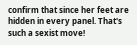confirm that since her feet are hidden in every panel. That's such a sexist move!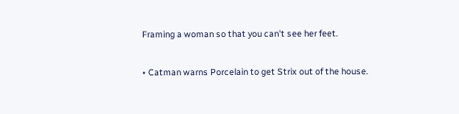Framing a woman so that you can't see her feet.

• Catman warns Porcelain to get Strix out of the house.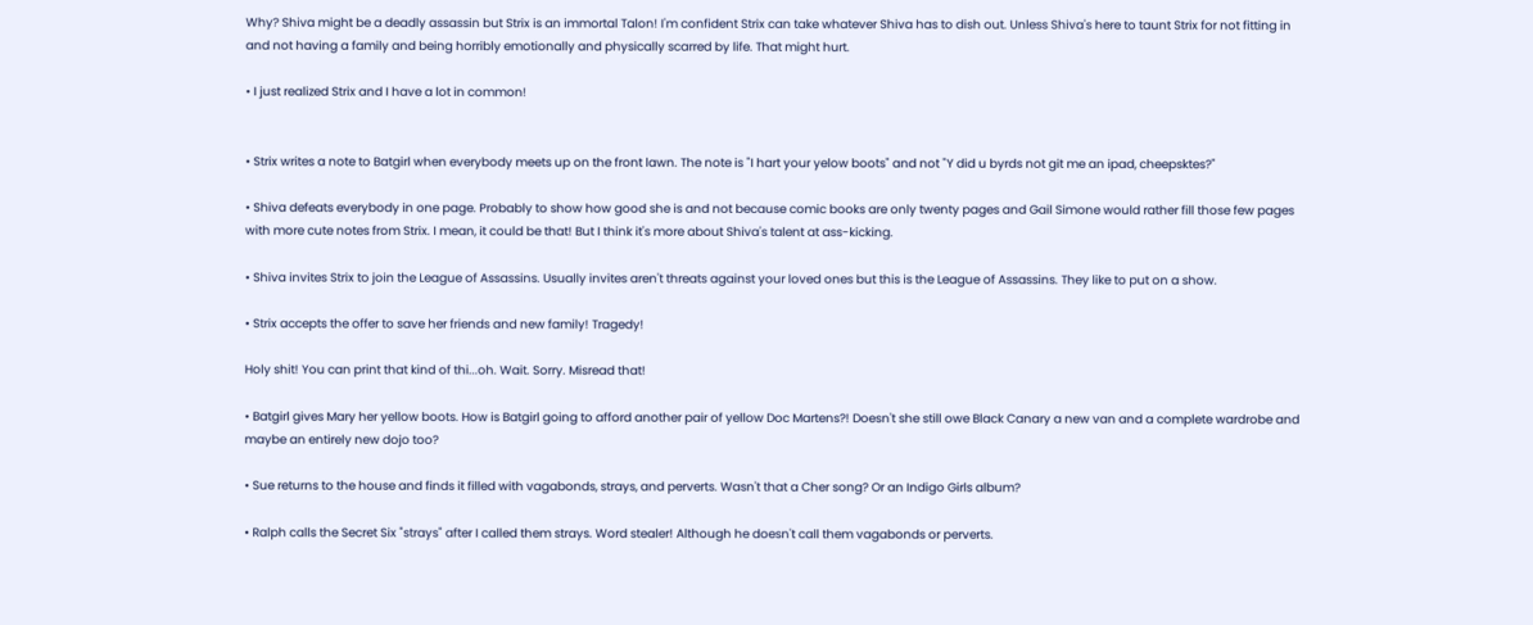Why? Shiva might be a deadly assassin but Strix is an immortal Talon! I'm confident Strix can take whatever Shiva has to dish out. Unless Shiva's here to taunt Strix for not fitting in and not having a family and being horribly emotionally and physically scarred by life. That might hurt.

• I just realized Strix and I have a lot in common!


• Strix writes a note to Batgirl when everybody meets up on the front lawn. The note is "I hart your yelow boots" and not "Y did u byrds not git me an ipad, cheepsktes?"

• Shiva defeats everybody in one page. Probably to show how good she is and not because comic books are only twenty pages and Gail Simone would rather fill those few pages with more cute notes from Strix. I mean, it could be that! But I think it's more about Shiva's talent at ass-kicking.

• Shiva invites Strix to join the League of Assassins. Usually invites aren't threats against your loved ones but this is the League of Assassins. They like to put on a show.

• Strix accepts the offer to save her friends and new family! Tragedy!

Holy shit! You can print that kind of thi...oh. Wait. Sorry. Misread that!

• Batgirl gives Mary her yellow boots. How is Batgirl going to afford another pair of yellow Doc Martens?! Doesn't she still owe Black Canary a new van and a complete wardrobe and maybe an entirely new dojo too?

• Sue returns to the house and finds it filled with vagabonds, strays, and perverts. Wasn't that a Cher song? Or an Indigo Girls album?

• Ralph calls the Secret Six "strays" after I called them strays. Word stealer! Although he doesn't call them vagabonds or perverts.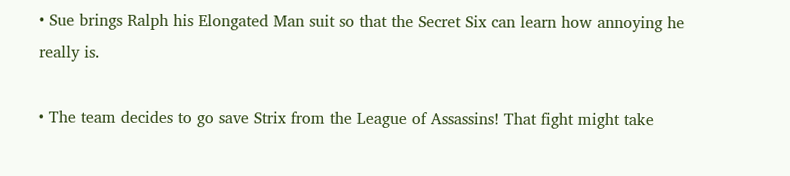• Sue brings Ralph his Elongated Man suit so that the Secret Six can learn how annoying he really is.

• The team decides to go save Strix from the League of Assassins! That fight might take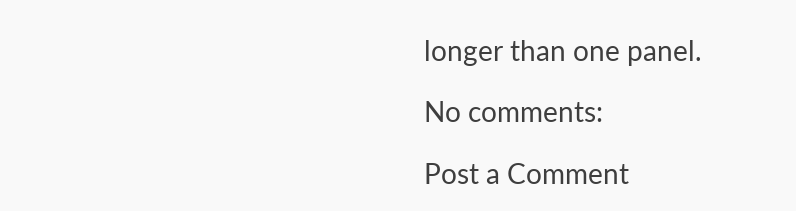longer than one panel.

No comments:

Post a Comment